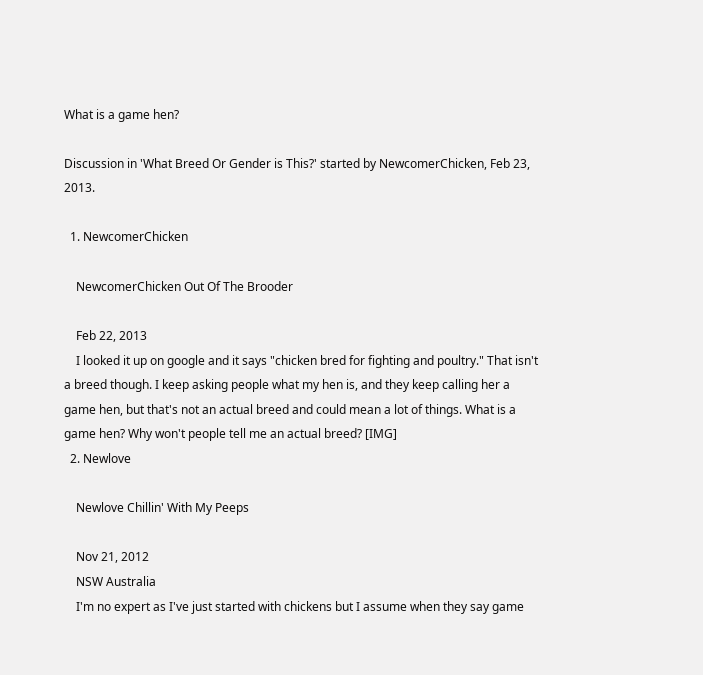What is a game hen?

Discussion in 'What Breed Or Gender is This?' started by NewcomerChicken, Feb 23, 2013.

  1. NewcomerChicken

    NewcomerChicken Out Of The Brooder

    Feb 22, 2013
    I looked it up on google and it says "chicken bred for fighting and poultry." That isn't a breed though. I keep asking people what my hen is, and they keep calling her a game hen, but that's not an actual breed and could mean a lot of things. What is a game hen? Why won't people tell me an actual breed? [IMG]
  2. Newlove

    Newlove Chillin' With My Peeps

    Nov 21, 2012
    NSW Australia
    I'm no expert as I've just started with chickens but I assume when they say game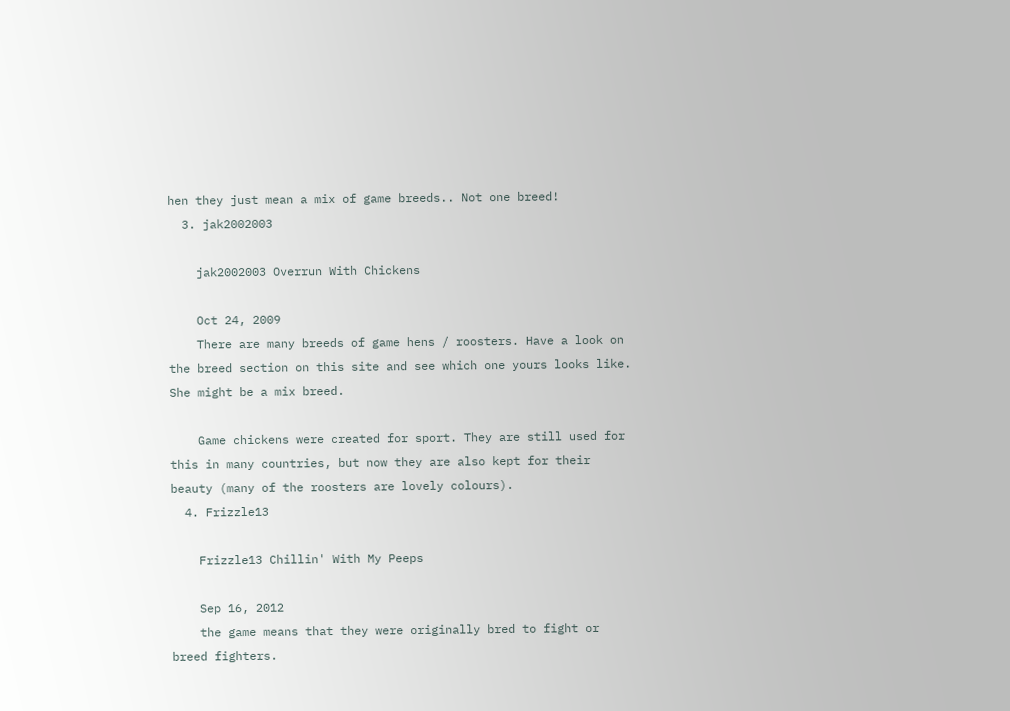hen they just mean a mix of game breeds.. Not one breed!
  3. jak2002003

    jak2002003 Overrun With Chickens

    Oct 24, 2009
    There are many breeds of game hens / roosters. Have a look on the breed section on this site and see which one yours looks like. She might be a mix breed.

    Game chickens were created for sport. They are still used for this in many countries, but now they are also kept for their beauty (many of the roosters are lovely colours).
  4. Frizzle13

    Frizzle13 Chillin' With My Peeps

    Sep 16, 2012
    the game means that they were originally bred to fight or breed fighters.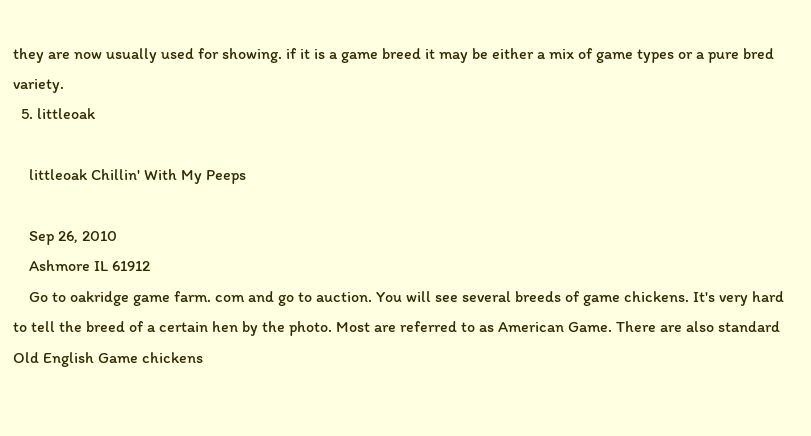they are now usually used for showing. if it is a game breed it may be either a mix of game types or a pure bred variety.
  5. littleoak

    littleoak Chillin' With My Peeps

    Sep 26, 2010
    Ashmore IL 61912
    Go to oakridge game farm. com and go to auction. You will see several breeds of game chickens. It's very hard to tell the breed of a certain hen by the photo. Most are referred to as American Game. There are also standard Old English Game chickens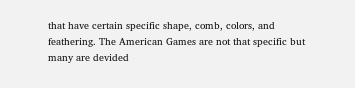that have certain specific shape, comb, colors, and feathering. The American Games are not that specific but many are devided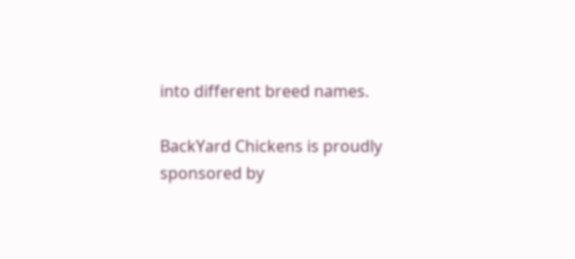into different breed names.

BackYard Chickens is proudly sponsored by